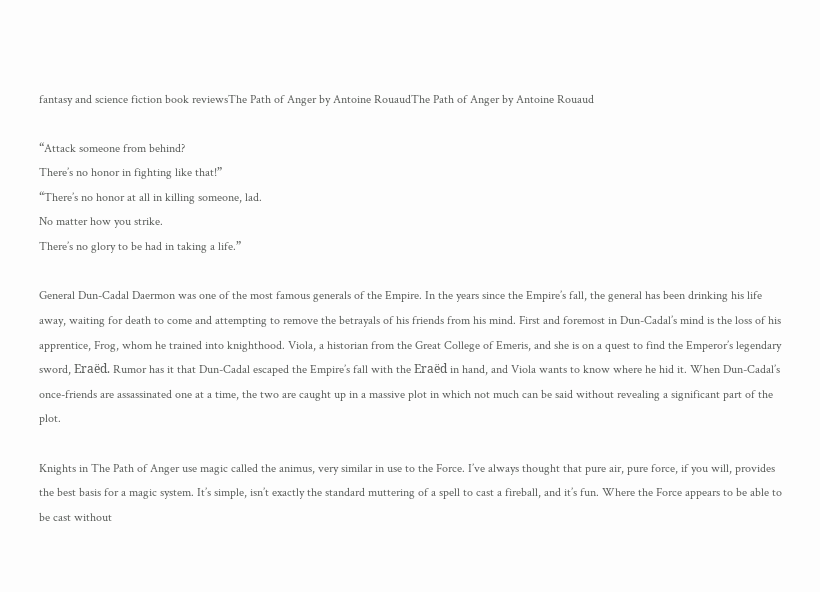fantasy and science fiction book reviewsThe Path of Anger by Antoine RouaudThe Path of Anger by Antoine Rouaud

“Attack someone from behind?
There’s no honor in fighting like that!”
“There’s no honor at all in killing someone, lad.
No matter how you strike.
There’s no glory to be had in taking a life.”

General Dun-Cadal Daermon was one of the most famous generals of the Empire. In the years since the Empire’s fall, the general has been drinking his life away, waiting for death to come and attempting to remove the betrayals of his friends from his mind. First and foremost in Dun-Cadal’s mind is the loss of his apprentice, Frog, whom he trained into knighthood. Viola, a historian from the Great College of Emeris, and she is on a quest to find the Emperor’s legendary sword, Eraëd. Rumor has it that Dun-Cadal escaped the Empire’s fall with the Eraëd in hand, and Viola wants to know where he hid it. When Dun-Cadal’s once-friends are assassinated one at a time, the two are caught up in a massive plot in which not much can be said without revealing a significant part of the plot.

Knights in The Path of Anger use magic called the animus, very similar in use to the Force. I’ve always thought that pure air, pure force, if you will, provides the best basis for a magic system. It’s simple, isn’t exactly the standard muttering of a spell to cast a fireball, and it’s fun. Where the Force appears to be able to be cast without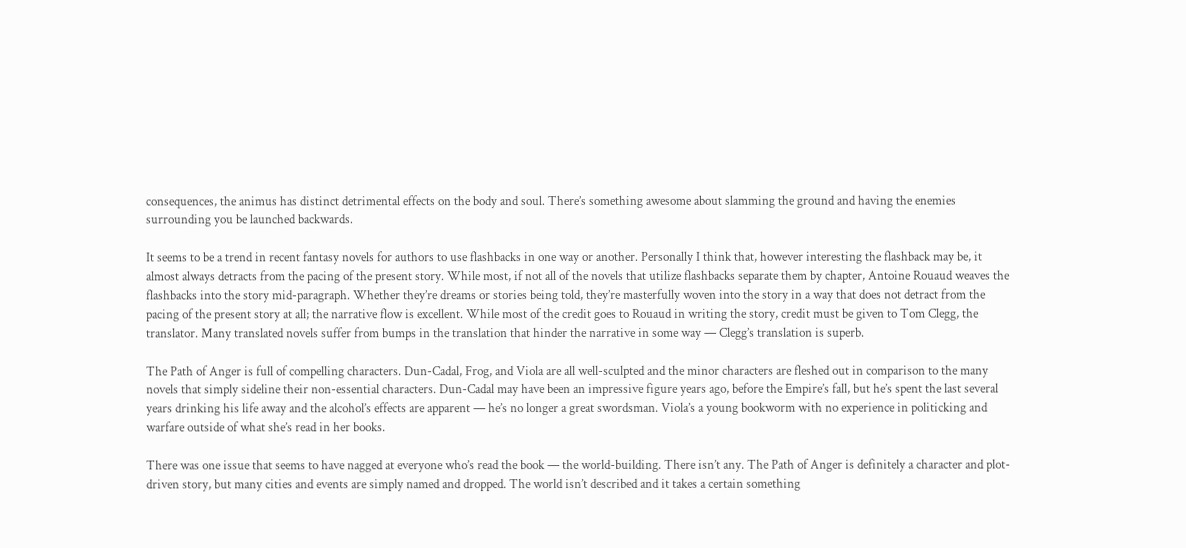consequences, the animus has distinct detrimental effects on the body and soul. There’s something awesome about slamming the ground and having the enemies surrounding you be launched backwards.

It seems to be a trend in recent fantasy novels for authors to use flashbacks in one way or another. Personally I think that, however interesting the flashback may be, it almost always detracts from the pacing of the present story. While most, if not all of the novels that utilize flashbacks separate them by chapter, Antoine Rouaud weaves the flashbacks into the story mid-paragraph. Whether they’re dreams or stories being told, they’re masterfully woven into the story in a way that does not detract from the pacing of the present story at all; the narrative flow is excellent. While most of the credit goes to Rouaud in writing the story, credit must be given to Tom Clegg, the translator. Many translated novels suffer from bumps in the translation that hinder the narrative in some way — Clegg’s translation is superb.

The Path of Anger is full of compelling characters. Dun-Cadal, Frog, and Viola are all well-sculpted and the minor characters are fleshed out in comparison to the many novels that simply sideline their non-essential characters. Dun-Cadal may have been an impressive figure years ago, before the Empire’s fall, but he’s spent the last several years drinking his life away and the alcohol’s effects are apparent — he’s no longer a great swordsman. Viola’s a young bookworm with no experience in politicking and warfare outside of what she’s read in her books.

There was one issue that seems to have nagged at everyone who’s read the book — the world-building. There isn’t any. The Path of Anger is definitely a character and plot-driven story, but many cities and events are simply named and dropped. The world isn’t described and it takes a certain something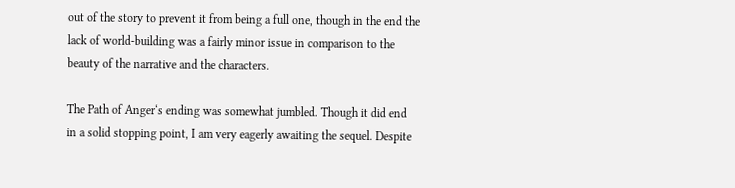out of the story to prevent it from being a full one, though in the end the lack of world-building was a fairly minor issue in comparison to the beauty of the narrative and the characters.

The Path of Anger‘s ending was somewhat jumbled. Though it did end in a solid stopping point, I am very eagerly awaiting the sequel. Despite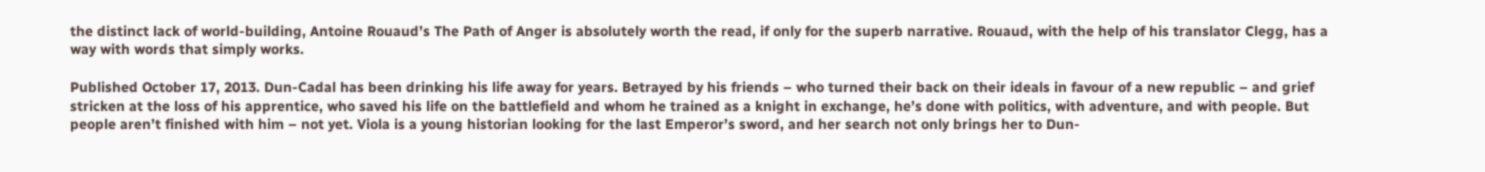the distinct lack of world-building, Antoine Rouaud’s The Path of Anger is absolutely worth the read, if only for the superb narrative. Rouaud, with the help of his translator Clegg, has a way with words that simply works.

Published October 17, 2013. Dun-Cadal has been drinking his life away for years. Betrayed by his friends – who turned their back on their ideals in favour of a new republic – and grief stricken at the loss of his apprentice, who saved his life on the battlefield and whom he trained as a knight in exchange, he’s done with politics, with adventure, and with people. But people aren’t finished with him – not yet. Viola is a young historian looking for the last Emperor’s sword, and her search not only brings her to Dun-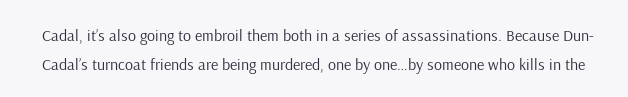Cadal, it’s also going to embroil them both in a series of assassinations. Because Dun-Cadal’s turncoat friends are being murdered, one by one…by someone who kills in the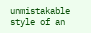unmistakable style of an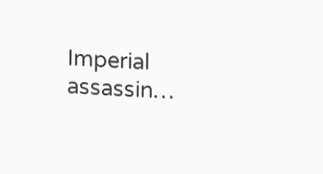Imperial assassin…